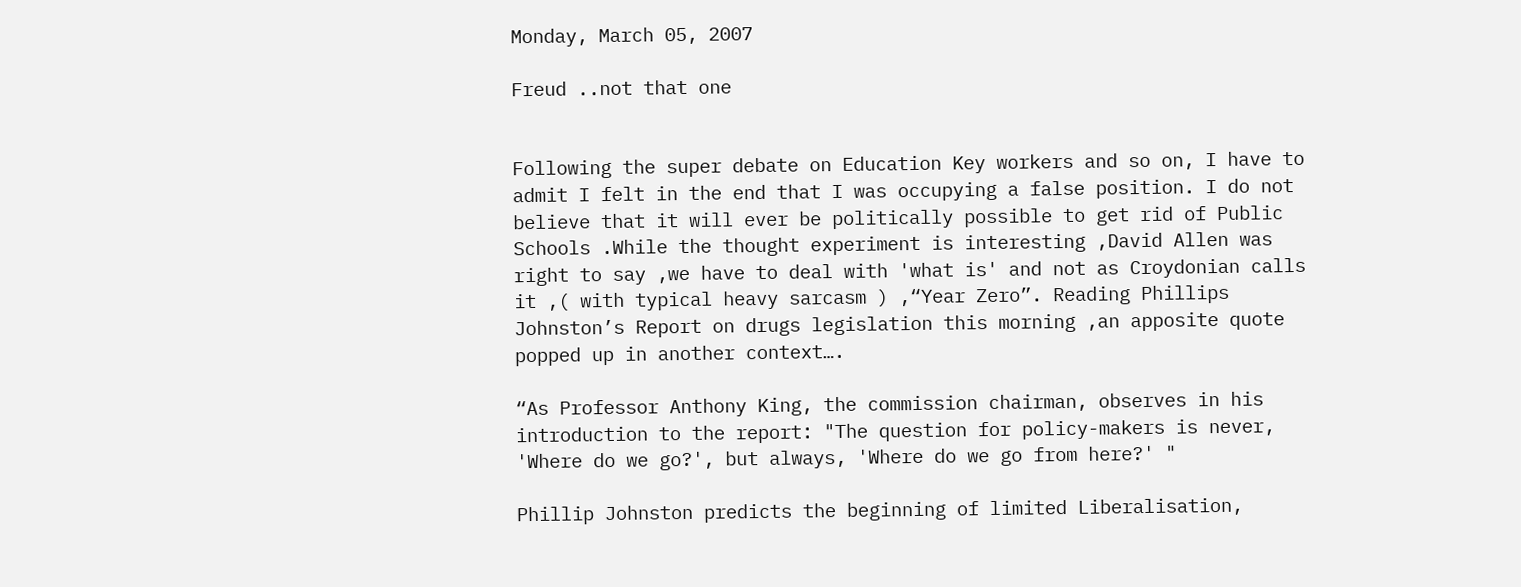Monday, March 05, 2007

Freud ..not that one


Following the super debate on Education Key workers and so on, I have to admit I felt in the end that I was occupying a false position. I do not believe that it will ever be politically possible to get rid of Public Schools .While the thought experiment is interesting ,David Allen was right to say ,we have to deal with 'what is' and not as Croydonian calls it ,( with typical heavy sarcasm ) ,“Year Zero”. Reading Phillips Johnston’s Report on drugs legislation this morning ,an apposite quote popped up in another context….

“As Professor Anthony King, the commission chairman, observes in his introduction to the report: "The question for policy-makers is never, 'Where do we go?', but always, 'Where do we go from here?' "

Phillip Johnston predicts the beginning of limited Liberalisation,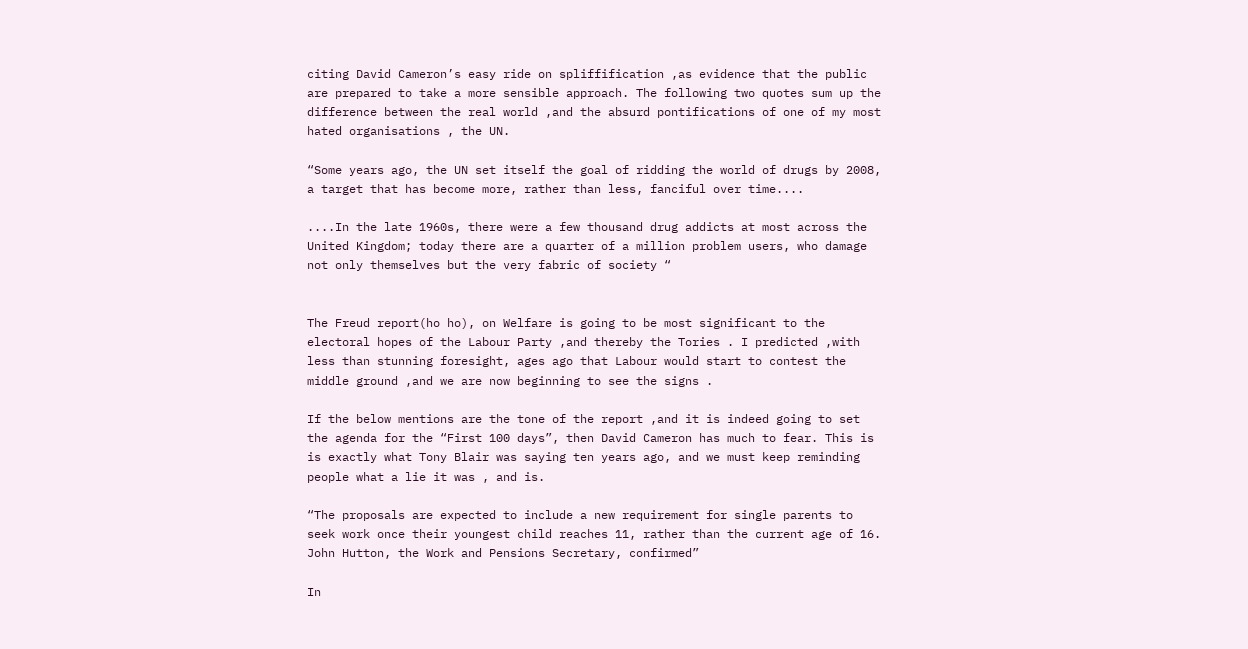citing David Cameron’s easy ride on spliffification ,as evidence that the public are prepared to take a more sensible approach. The following two quotes sum up the difference between the real world ,and the absurd pontifications of one of my most hated organisations , the UN.

“Some years ago, the UN set itself the goal of ridding the world of drugs by 2008, a target that has become more, rather than less, fanciful over time....

....In the late 1960s, there were a few thousand drug addicts at most across the United Kingdom; today there are a quarter of a million problem users, who damage not only themselves but the very fabric of society “


The Freud report(ho ho), on Welfare is going to be most significant to the electoral hopes of the Labour Party ,and thereby the Tories . I predicted ,with less than stunning foresight, ages ago that Labour would start to contest the middle ground ,and we are now beginning to see the signs .

If the below mentions are the tone of the report ,and it is indeed going to set the agenda for the “First 100 days”, then David Cameron has much to fear. This is is exactly what Tony Blair was saying ten years ago, and we must keep reminding people what a lie it was , and is.

“The proposals are expected to include a new requirement for single parents to seek work once their youngest child reaches 11, rather than the current age of 16. John Hutton, the Work and Pensions Secretary, confirmed”

In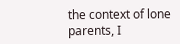the context of lone parents, I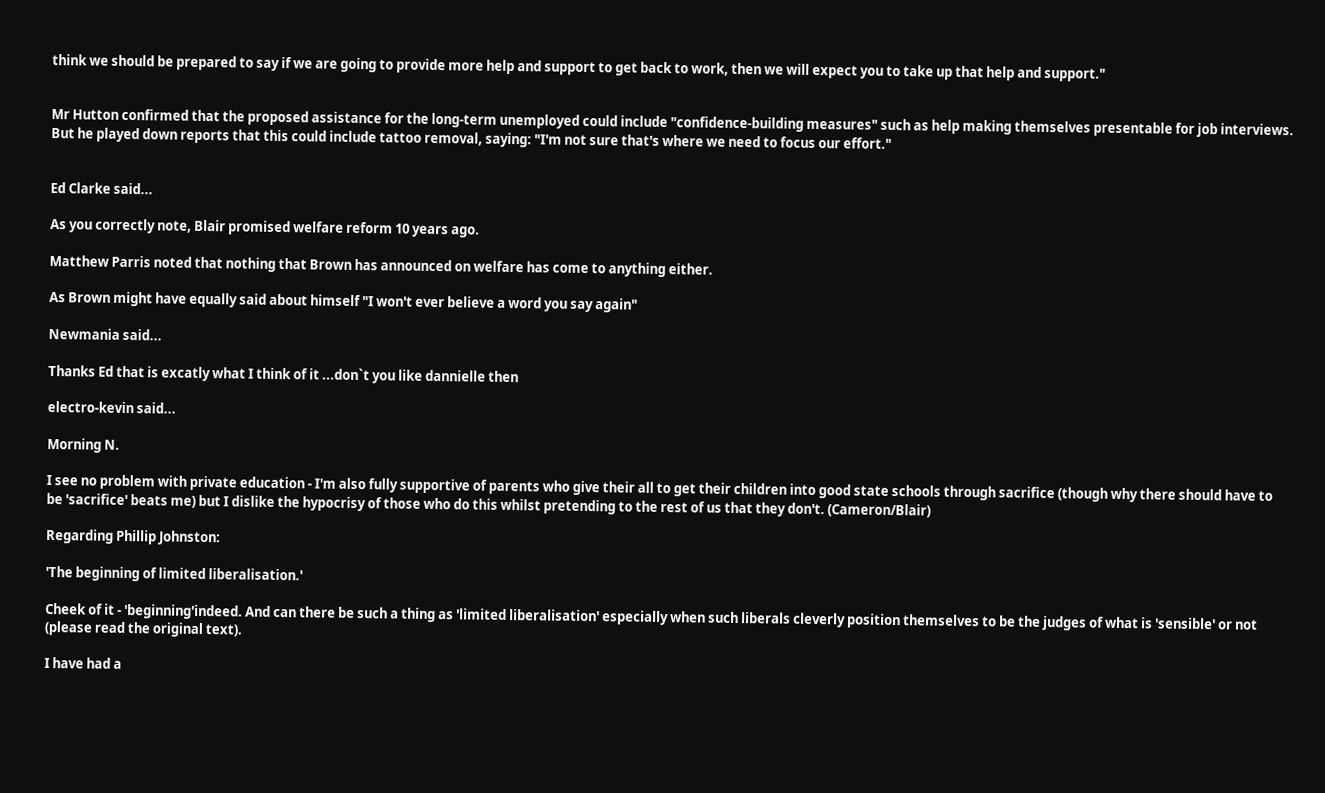think we should be prepared to say if we are going to provide more help and support to get back to work, then we will expect you to take up that help and support."


Mr Hutton confirmed that the proposed assistance for the long-term unemployed could include "confidence-building measures" such as help making themselves presentable for job interviews. But he played down reports that this could include tattoo removal, saying: "I'm not sure that's where we need to focus our effort."


Ed Clarke said...

As you correctly note, Blair promised welfare reform 10 years ago.

Matthew Parris noted that nothing that Brown has announced on welfare has come to anything either.

As Brown might have equally said about himself "I won't ever believe a word you say again"

Newmania said...

Thanks Ed that is excatly what I think of it ...don`t you like dannielle then

electro-kevin said...

Morning N.

I see no problem with private education - I'm also fully supportive of parents who give their all to get their children into good state schools through sacrifice (though why there should have to be 'sacrifice' beats me) but I dislike the hypocrisy of those who do this whilst pretending to the rest of us that they don't. (Cameron/Blair)

Regarding Phillip Johnston:

'The beginning of limited liberalisation.'

Cheek of it - 'beginning'indeed. And can there be such a thing as 'limited liberalisation' especially when such liberals cleverly position themselves to be the judges of what is 'sensible' or not (please read the original text).

I have had a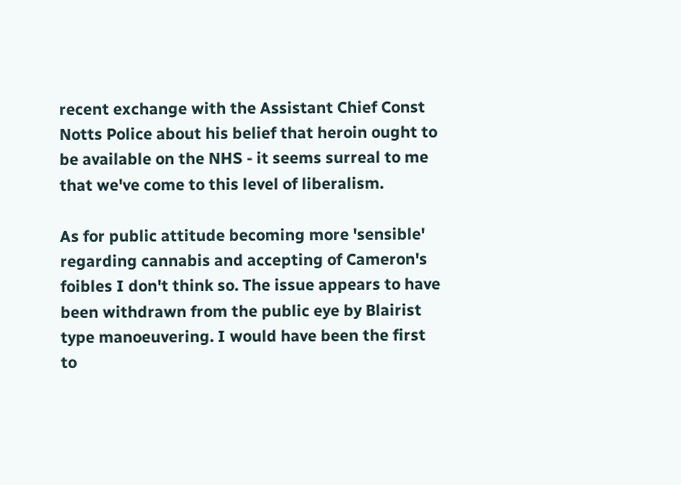recent exchange with the Assistant Chief Const Notts Police about his belief that heroin ought to be available on the NHS - it seems surreal to me that we've come to this level of liberalism.

As for public attitude becoming more 'sensible' regarding cannabis and accepting of Cameron's foibles I don't think so. The issue appears to have been withdrawn from the public eye by Blairist type manoeuvering. I would have been the first to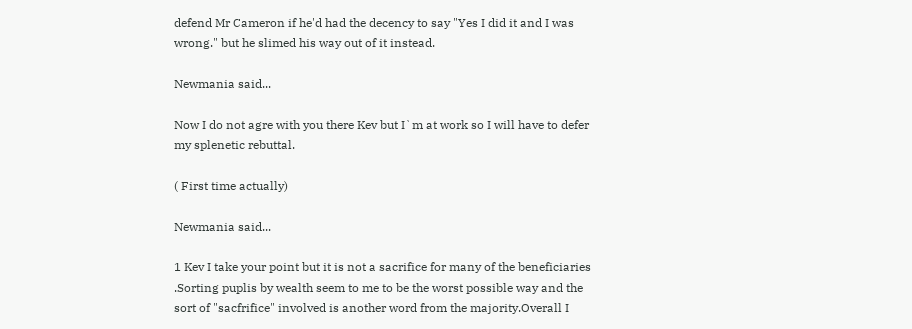defend Mr Cameron if he'd had the decency to say "Yes I did it and I was wrong." but he slimed his way out of it instead.

Newmania said...

Now I do not agre with you there Kev but I`m at work so I will have to defer my splenetic rebuttal.

( First time actually)

Newmania said...

1 Kev I take your point but it is not a sacrifice for many of the beneficiaries .Sorting puplis by wealth seem to me to be the worst possible way and the sort of "sacfrifice" involved is another word from the majority.Overall I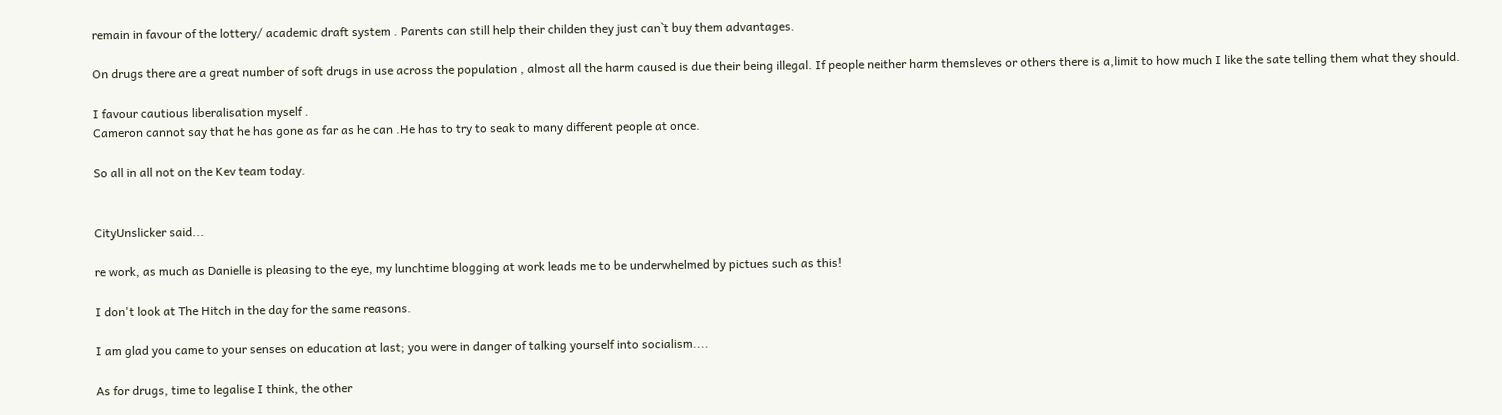remain in favour of the lottery/ academic draft system . Parents can still help their childen they just can`t buy them advantages.

On drugs there are a great number of soft drugs in use across the population , almost all the harm caused is due their being illegal. If people neither harm themsleves or others there is a,limit to how much I like the sate telling them what they should.

I favour cautious liberalisation myself .
Cameron cannot say that he has gone as far as he can .He has to try to seak to many different people at once.

So all in all not on the Kev team today.


CityUnslicker said...

re work, as much as Danielle is pleasing to the eye, my lunchtime blogging at work leads me to be underwhelmed by pictues such as this!

I don't look at The Hitch in the day for the same reasons.

I am glad you came to your senses on education at last; you were in danger of talking yourself into socialism....

As for drugs, time to legalise I think, the other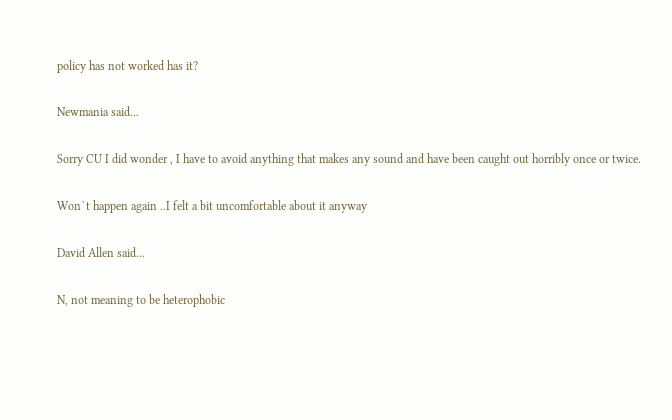policy has not worked has it?

Newmania said...

Sorry CU I did wonder , I have to avoid anything that makes any sound and have been caught out horribly once or twice.

Won`t happen again ..I felt a bit uncomfortable about it anyway

David Allen said...

N, not meaning to be heterophobic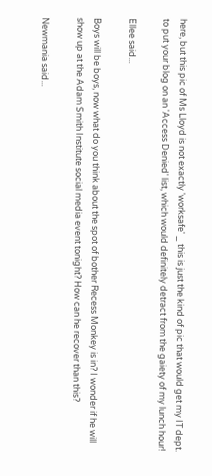here, but this pic of Ms Lloyd is not exactly 'worksafe' _ this is just the kind of pic that would get my IT dept. to put your blog on an 'Access Denied' list, which would definitely detract from the gaiety of my lunch hour!

Ellee said...

Boys will be boys, now what do you think about the spot of bother Recess Monkey is in? I wonder if he will show up at the Adam Smith Institute social media event tonight? How can he recover than this?

Newmania said...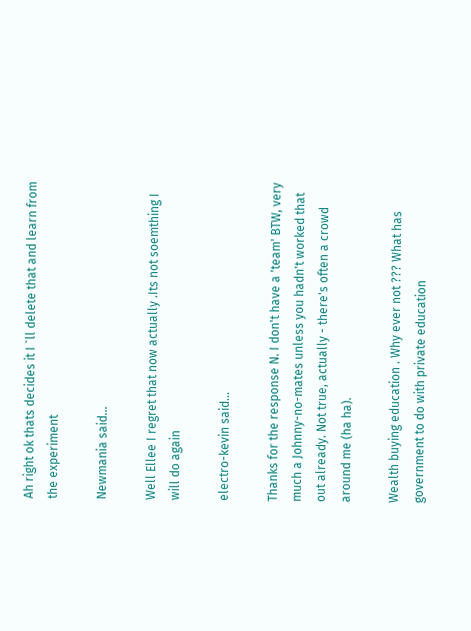Ah right ok thats decides it I `ll delete that and learn from the experiment

Newmania said...

Well Ellee I regret that now actually .Its not soemthing I will do again

electro-kevin said...

Thanks for the response N. I don't have a 'team' BTW, very much a Johnny-no-mates unless you hadn't worked that out already. Not true, actually - there's often a crowd around me (ha ha).

Wealth buying education . Why ever not ??? What has government to do with private education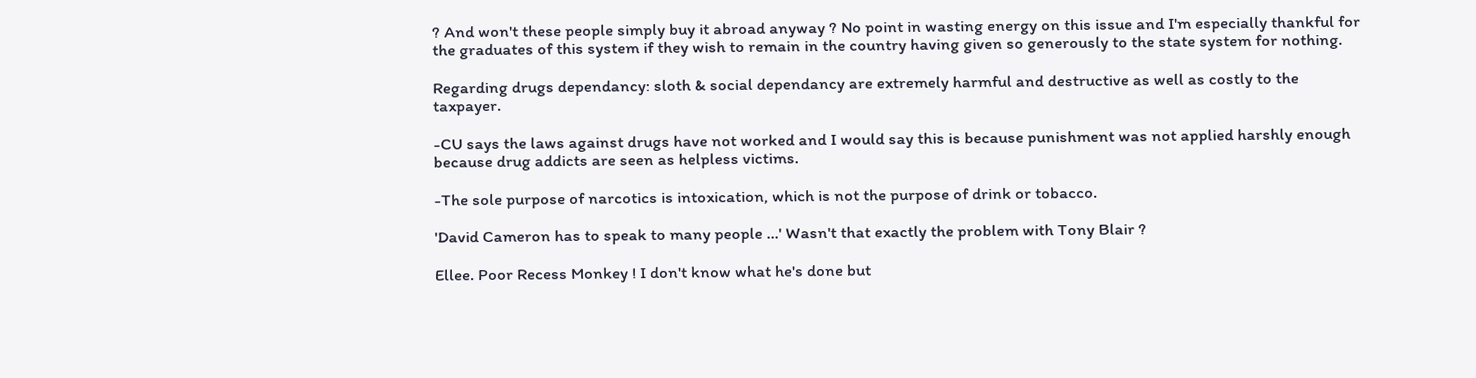? And won't these people simply buy it abroad anyway ? No point in wasting energy on this issue and I'm especially thankful for the graduates of this system if they wish to remain in the country having given so generously to the state system for nothing.

Regarding drugs dependancy: sloth & social dependancy are extremely harmful and destructive as well as costly to the taxpayer.

-CU says the laws against drugs have not worked and I would say this is because punishment was not applied harshly enough because drug addicts are seen as helpless victims.

-The sole purpose of narcotics is intoxication, which is not the purpose of drink or tobacco.

'David Cameron has to speak to many people ...' Wasn't that exactly the problem with Tony Blair ?

Ellee. Poor Recess Monkey ! I don't know what he's done but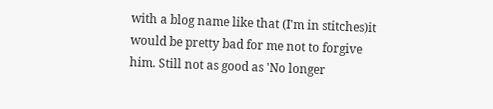with a blog name like that (I'm in stitches)it would be pretty bad for me not to forgive him. Still not as good as 'No longer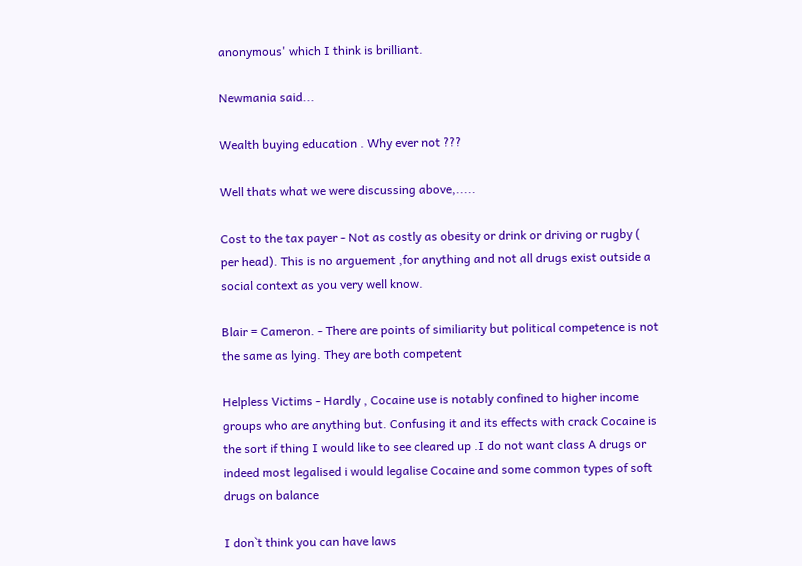anonymous' which I think is brilliant.

Newmania said...

Wealth buying education . Why ever not ???

Well thats what we were discussing above,.....

Cost to the tax payer - Not as costly as obesity or drink or driving or rugby ( per head). This is no arguement ,for anything and not all drugs exist outside a social context as you very well know.

Blair = Cameron. - There are points of similiarity but political competence is not the same as lying. They are both competent

Helpless Victims - Hardly , Cocaine use is notably confined to higher income groups who are anything but. Confusing it and its effects with crack Cocaine is the sort if thing I would like to see cleared up .I do not want class A drugs or indeed most legalised i would legalise Cocaine and some common types of soft drugs on balance

I don`t think you can have laws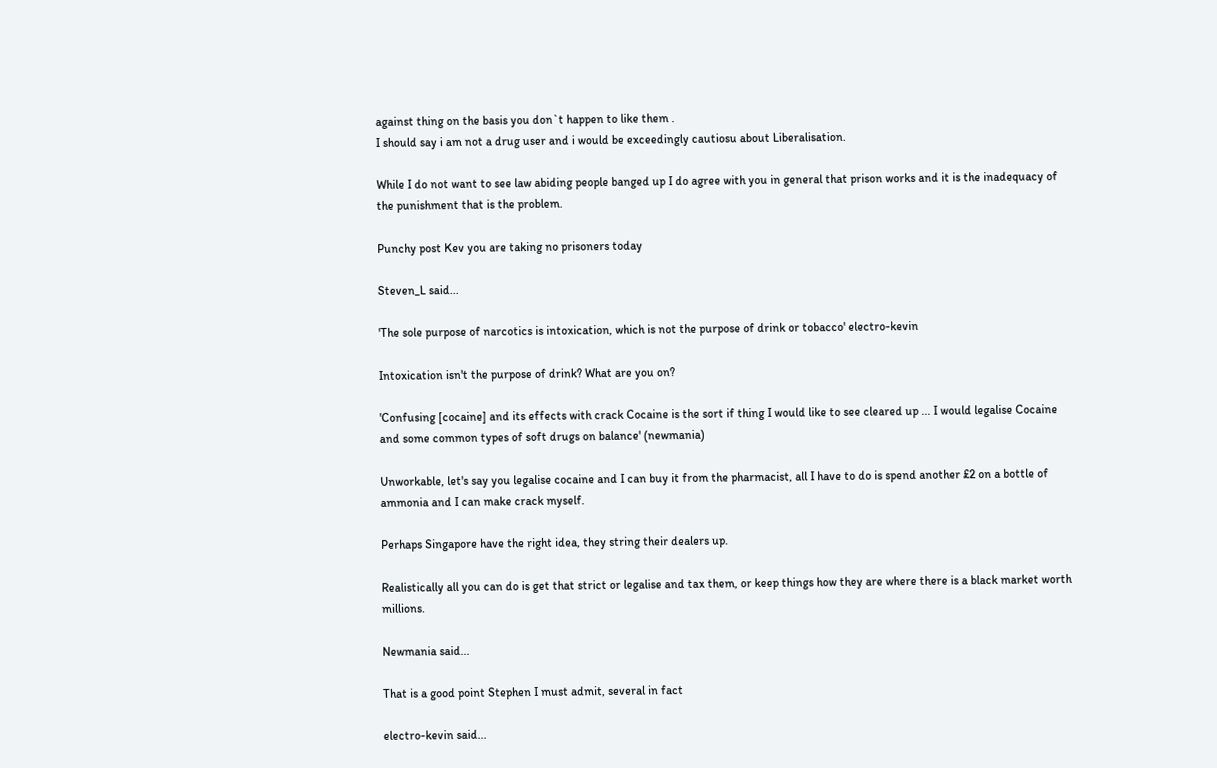against thing on the basis you don`t happen to like them .
I should say i am not a drug user and i would be exceedingly cautiosu about Liberalisation.

While I do not want to see law abiding people banged up I do agree with you in general that prison works and it is the inadequacy of the punishment that is the problem.

Punchy post Kev you are taking no prisoners today

Steven_L said...

'The sole purpose of narcotics is intoxication, which is not the purpose of drink or tobacco' electro-kevin

Intoxication isn't the purpose of drink? What are you on?

'Confusing [cocaine] and its effects with crack Cocaine is the sort if thing I would like to see cleared up ... I would legalise Cocaine and some common types of soft drugs on balance' (newmania)

Unworkable, let's say you legalise cocaine and I can buy it from the pharmacist, all I have to do is spend another £2 on a bottle of ammonia and I can make crack myself.

Perhaps Singapore have the right idea, they string their dealers up.

Realistically all you can do is get that strict or legalise and tax them, or keep things how they are where there is a black market worth millions.

Newmania said...

That is a good point Stephen I must admit, several in fact

electro-kevin said...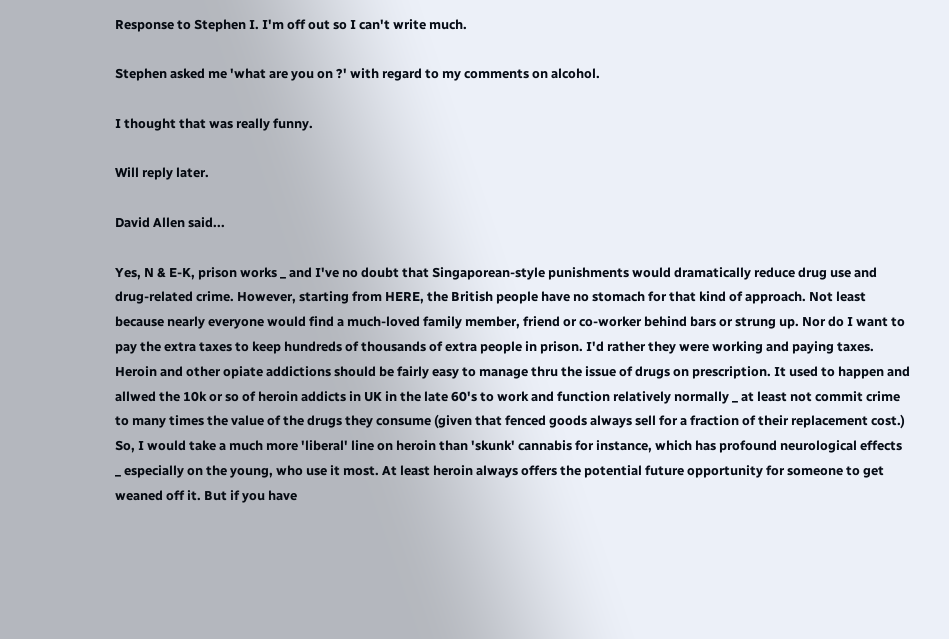Response to Stephen I. I'm off out so I can't write much.

Stephen asked me 'what are you on ?' with regard to my comments on alcohol.

I thought that was really funny.

Will reply later.

David Allen said...

Yes, N & E-K, prison works _ and I've no doubt that Singaporean-style punishments would dramatically reduce drug use and drug-related crime. However, starting from HERE, the British people have no stomach for that kind of approach. Not least because nearly everyone would find a much-loved family member, friend or co-worker behind bars or strung up. Nor do I want to pay the extra taxes to keep hundreds of thousands of extra people in prison. I'd rather they were working and paying taxes.
Heroin and other opiate addictions should be fairly easy to manage thru the issue of drugs on prescription. It used to happen and allwed the 10k or so of heroin addicts in UK in the late 60's to work and function relatively normally _ at least not commit crime to many times the value of the drugs they consume (given that fenced goods always sell for a fraction of their replacement cost.) So, I would take a much more 'liberal' line on heroin than 'skunk' cannabis for instance, which has profound neurological effects _ especially on the young, who use it most. At least heroin always offers the potential future opportunity for someone to get weaned off it. But if you have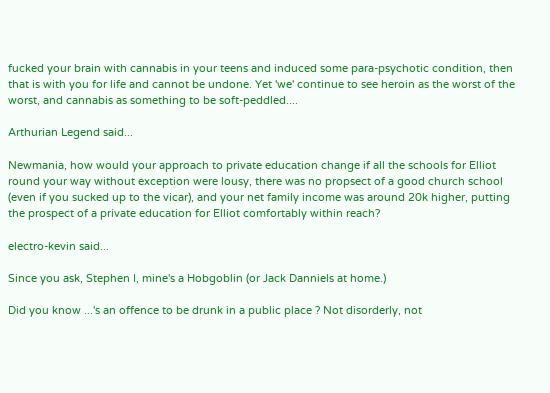fucked your brain with cannabis in your teens and induced some para-psychotic condition, then that is with you for life and cannot be undone. Yet 'we' continue to see heroin as the worst of the worst, and cannabis as something to be soft-peddled....

Arthurian Legend said...

Newmania, how would your approach to private education change if all the schools for Elliot round your way without exception were lousy, there was no propsect of a good church school (even if you sucked up to the vicar), and your net family income was around 20k higher, putting the prospect of a private education for Elliot comfortably within reach?

electro-kevin said...

Since you ask, Stephen I, mine's a Hobgoblin (or Jack Danniels at home.)

Did you know ...'s an offence to be drunk in a public place ? Not disorderly, not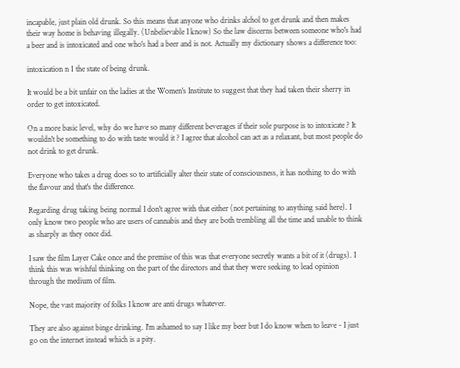incapable, just plain old drunk. So this means that anyone who drinks alchol to get drunk and then makes their way home is behaving illegally. (Unbelievable I know) So the law discerns between someone who's had a beer and is intoxicated and one who's had a beer and is not. Actually my dictionary shows a difference too:

intoxication n 1 the state of being drunk.

It would be a bit unfair on the ladies at the Women's Institute to suggest that they had taken their sherry in order to get intoxicated.

On a more basic level, why do we have so many different beverages if their sole purpose is to intoxicate ? It wouldn't be something to do with taste would it ? I agree that alcohol can act as a relaxant, but most people do not drink to get drunk.

Everyone who takes a drug does so to artificially alter their state of consciousness, it has nothing to do with the flavour and that's the difference.

Regarding drug taking being normal I don't agree with that either (not pertaining to anything said here). I only know two people who are users of cannabis and they are both trembling all the time and unable to think as sharply as they once did.

I saw the film Layer Cake once and the premise of this was that everyone secretly wants a bit of it (drugs). I think this was wishful thinking on the part of the directors and that they were seeking to lead opinion through the medium of film.

Nope, the vast majority of folks I know are anti drugs whatever.

They are also against binge drinking. I'm ashamed to say I like my beer but I do know when to leave - I just go on the internet instead which is a pity.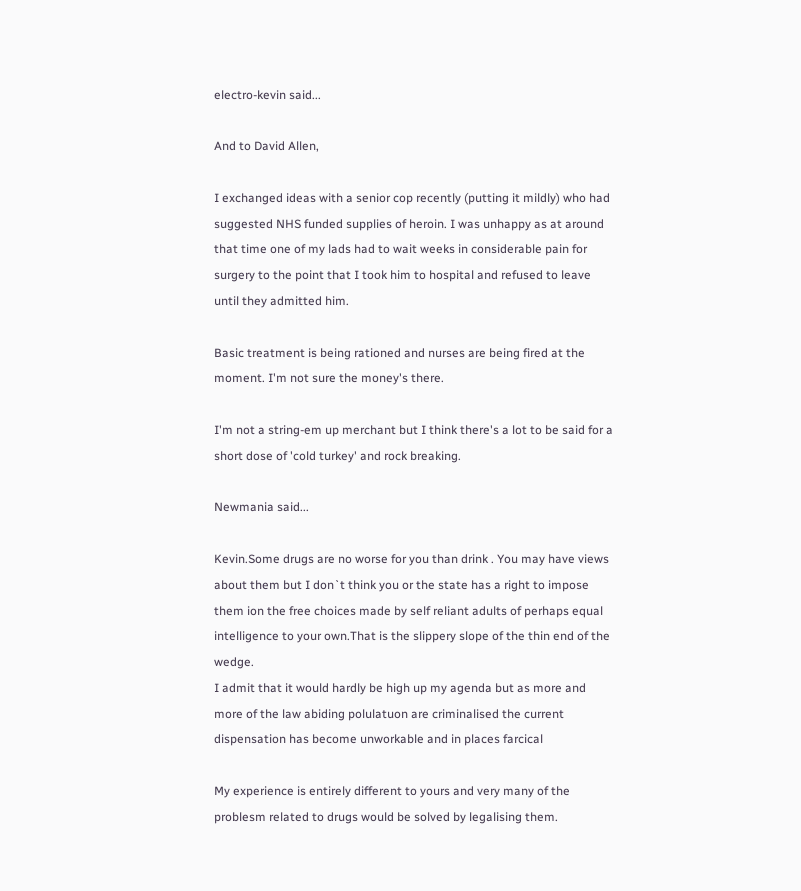electro-kevin said...

And to David Allen,

I exchanged ideas with a senior cop recently (putting it mildly) who had suggested NHS funded supplies of heroin. I was unhappy as at around that time one of my lads had to wait weeks in considerable pain for surgery to the point that I took him to hospital and refused to leave until they admitted him.

Basic treatment is being rationed and nurses are being fired at the moment. I'm not sure the money's there.

I'm not a string-em up merchant but I think there's a lot to be said for a short dose of 'cold turkey' and rock breaking.

Newmania said...

Kevin.Some drugs are no worse for you than drink . You may have views about them but I don`t think you or the state has a right to impose them ion the free choices made by self reliant adults of perhaps equal intelligence to your own.That is the slippery slope of the thin end of the wedge.
I admit that it would hardly be high up my agenda but as more and more of the law abiding polulatuon are criminalised the current dispensation has become unworkable and in places farcical

My experience is entirely different to yours and very many of the problesm related to drugs would be solved by legalising them.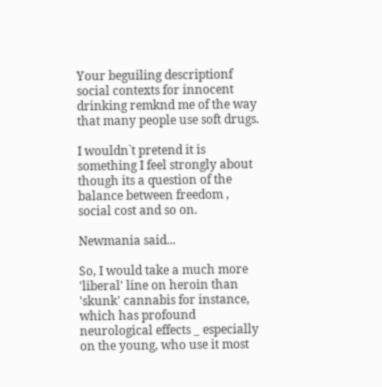Your beguiling descriptionf social contexts for innocent drinking remknd me of the way that many people use soft drugs.

I wouldn`t pretend it is something I feel strongly about though its a question of the balance between freedom , social cost and so on.

Newmania said...

So, I would take a much more 'liberal' line on heroin than 'skunk' cannabis for instance, which has profound neurological effects _ especially on the young, who use it most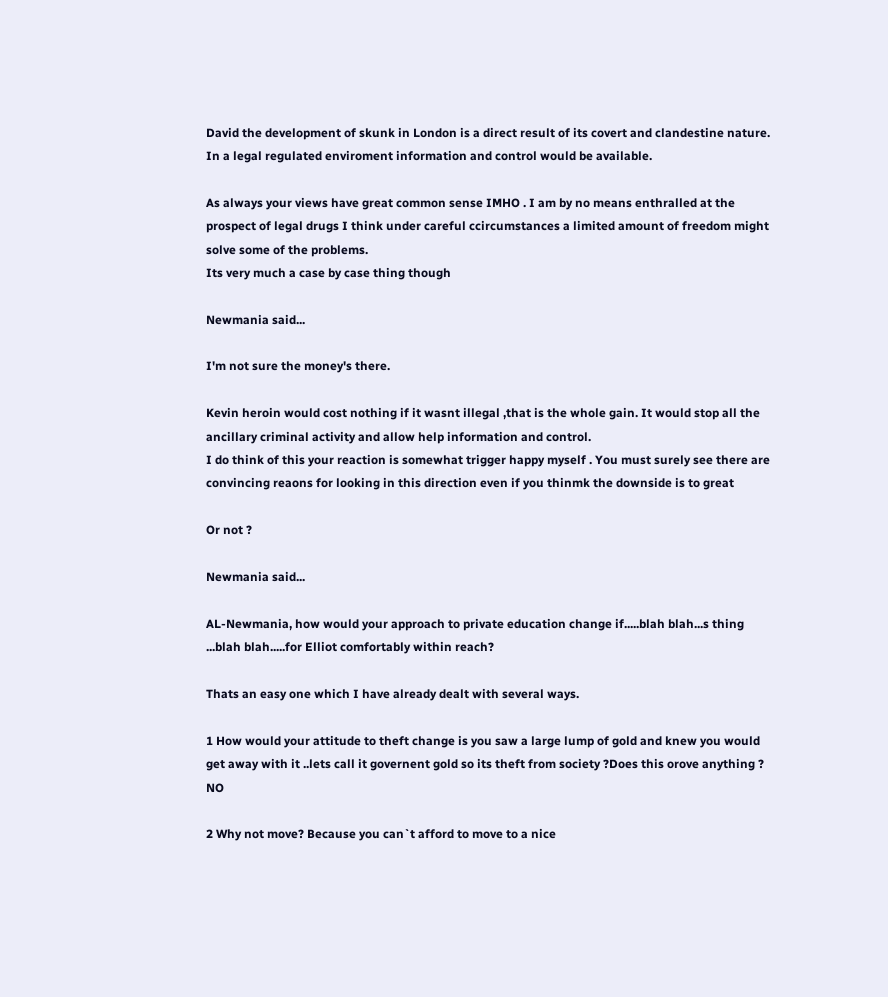David the development of skunk in London is a direct result of its covert and clandestine nature. In a legal regulated enviroment information and control would be available.

As always your views have great common sense IMHO . I am by no means enthralled at the prospect of legal drugs I think under careful ccircumstances a limited amount of freedom might solve some of the problems.
Its very much a case by case thing though

Newmania said...

I'm not sure the money's there.

Kevin heroin would cost nothing if it wasnt illegal ,that is the whole gain. It would stop all the ancillary criminal activity and allow help information and control.
I do think of this your reaction is somewhat trigger happy myself . You must surely see there are convincing reaons for looking in this direction even if you thinmk the downside is to great

Or not ?

Newmania said...

AL-Newmania, how would your approach to private education change if.....blah blah...s thing ...blah blah.....for Elliot comfortably within reach?

Thats an easy one which I have already dealt with several ways.

1 How would your attitude to theft change is you saw a large lump of gold and knew you would get away with it ..lets call it governent gold so its theft from society ?Does this orove anything ? NO

2 Why not move? Because you can`t afford to move to a nice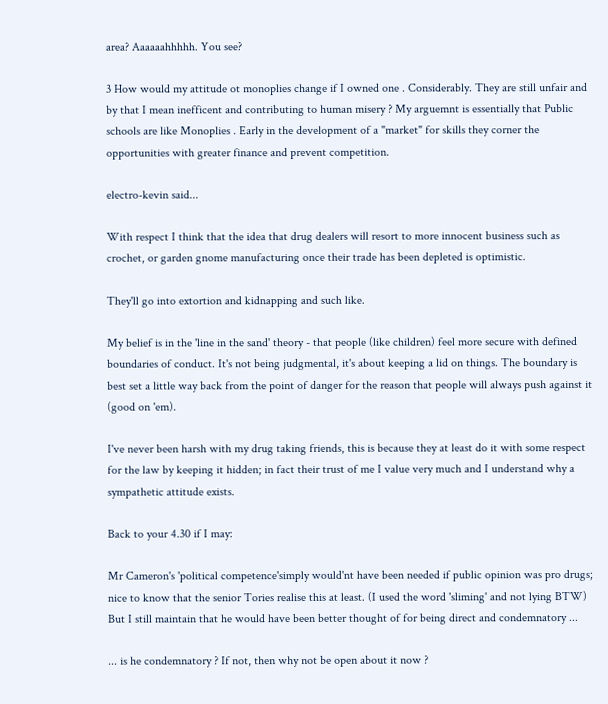area? Aaaaaahhhhh. You see?

3 How would my attitude ot monoplies change if I owned one . Considerably. They are still unfair and by that I mean inefficent and contributing to human misery ? My arguemnt is essentially that Public schools are like Monoplies . Early in the development of a "market" for skills they corner the opportunities with greater finance and prevent competition.

electro-kevin said...

With respect I think that the idea that drug dealers will resort to more innocent business such as crochet, or garden gnome manufacturing once their trade has been depleted is optimistic.

They'll go into extortion and kidnapping and such like.

My belief is in the 'line in the sand' theory - that people (like children) feel more secure with defined boundaries of conduct. It's not being judgmental, it's about keeping a lid on things. The boundary is best set a little way back from the point of danger for the reason that people will always push against it (good on 'em).

I've never been harsh with my drug taking friends, this is because they at least do it with some respect for the law by keeping it hidden; in fact their trust of me I value very much and I understand why a sympathetic attitude exists.

Back to your 4.30 if I may:

Mr Cameron's 'political competence'simply would'nt have been needed if public opinion was pro drugs; nice to know that the senior Tories realise this at least. (I used the word 'sliming' and not lying BTW) But I still maintain that he would have been better thought of for being direct and condemnatory ...

... is he condemnatory ? If not, then why not be open about it now ?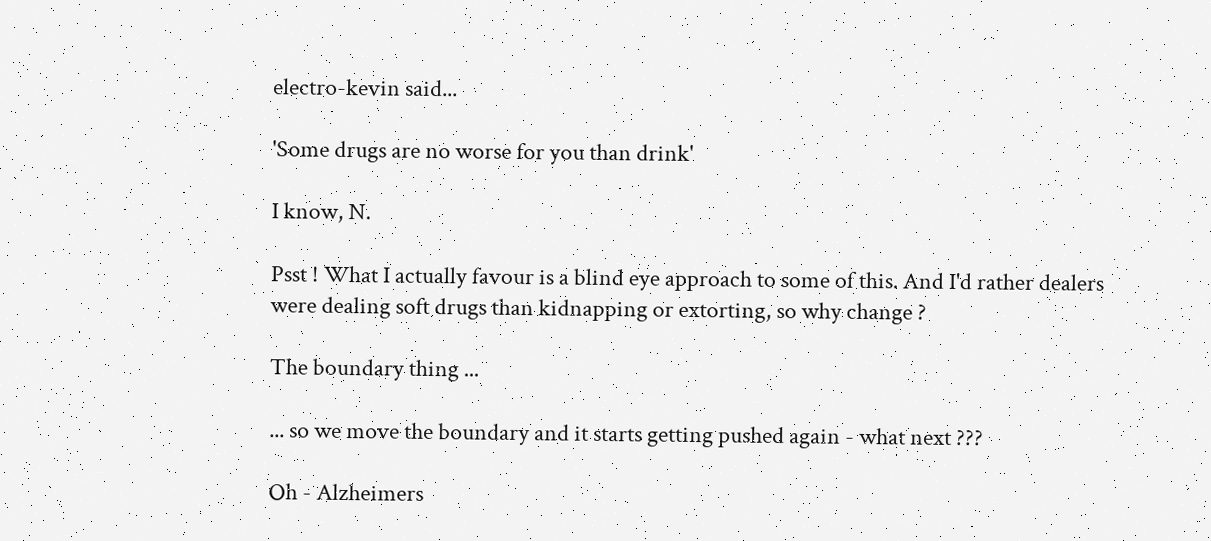electro-kevin said...

'Some drugs are no worse for you than drink'

I know, N.

Psst ! What I actually favour is a blind eye approach to some of this. And I'd rather dealers were dealing soft drugs than kidnapping or extorting, so why change ?

The boundary thing ...

... so we move the boundary and it starts getting pushed again - what next ???

Oh - Alzheimers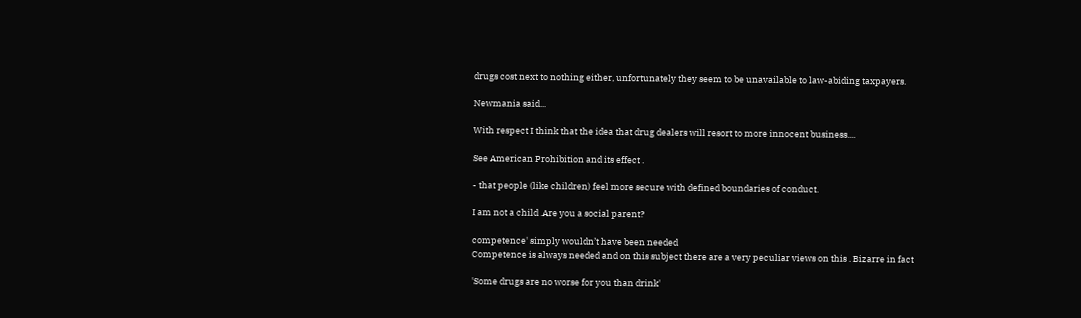drugs cost next to nothing either, unfortunately they seem to be unavailable to law-abiding taxpayers.

Newmania said...

With respect I think that the idea that drug dealers will resort to more innocent business....

See American Prohibition and its effect .

- that people (like children) feel more secure with defined boundaries of conduct.

I am not a child .Are you a social parent?

competence' simply wouldn’t have been needed
Competence is always needed and on this subject there are a very peculiar views on this . Bizarre in fact

'Some drugs are no worse for you than drink'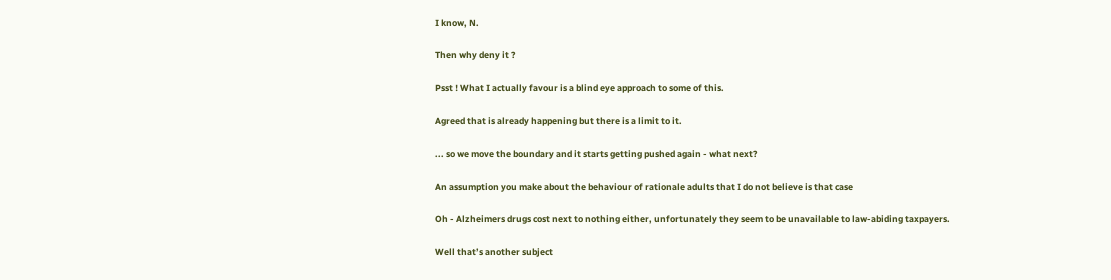I know, N.

Then why deny it ?

Psst ! What I actually favour is a blind eye approach to some of this.

Agreed that is already happening but there is a limit to it.

... so we move the boundary and it starts getting pushed again - what next?

An assumption you make about the behaviour of rationale adults that I do not believe is that case

Oh - Alzheimers drugs cost next to nothing either, unfortunately they seem to be unavailable to law-abiding taxpayers.

Well that’s another subject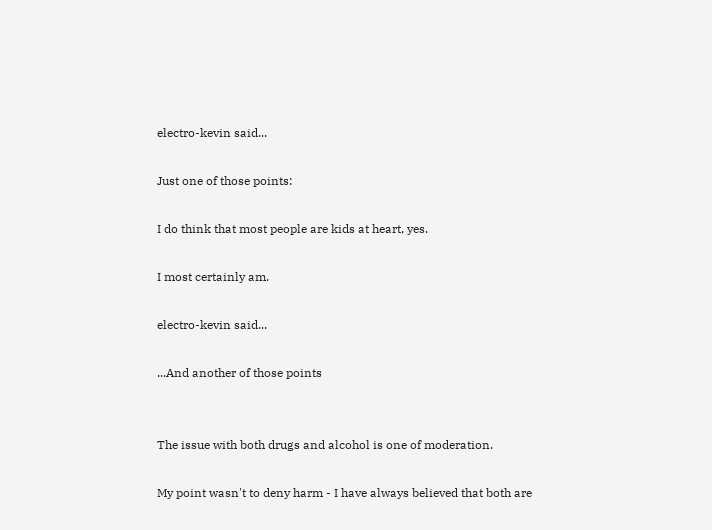electro-kevin said...

Just one of those points:

I do think that most people are kids at heart, yes.

I most certainly am.

electro-kevin said...

...And another of those points


The issue with both drugs and alcohol is one of moderation.

My point wasn't to deny harm - I have always believed that both are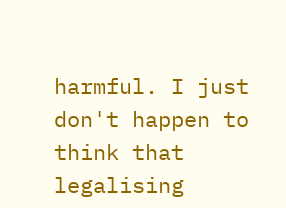harmful. I just don't happen to think that legalising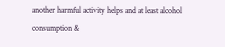another harmful activity helps and at least alcohol consumption &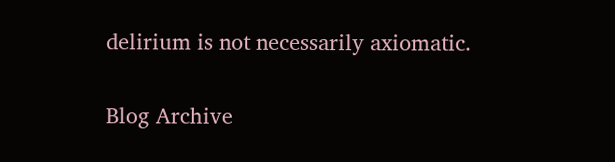delirium is not necessarily axiomatic.

Blog Archive